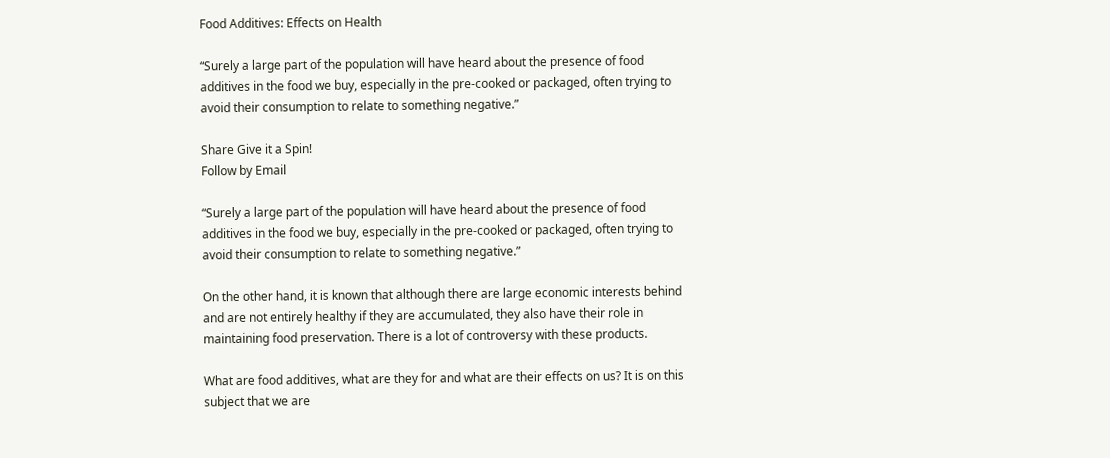Food Additives: Effects on Health

“Surely a large part of the population will have heard about the presence of food additives in the food we buy, especially in the pre-cooked or packaged, often trying to avoid their consumption to relate to something negative.”

Share Give it a Spin!
Follow by Email

“Surely a large part of the population will have heard about the presence of food additives in the food we buy, especially in the pre-cooked or packaged, often trying to avoid their consumption to relate to something negative.”

On the other hand, it is known that although there are large economic interests behind and are not entirely healthy if they are accumulated, they also have their role in maintaining food preservation. There is a lot of controversy with these products.

What are food additives, what are they for and what are their effects on us? It is on this subject that we are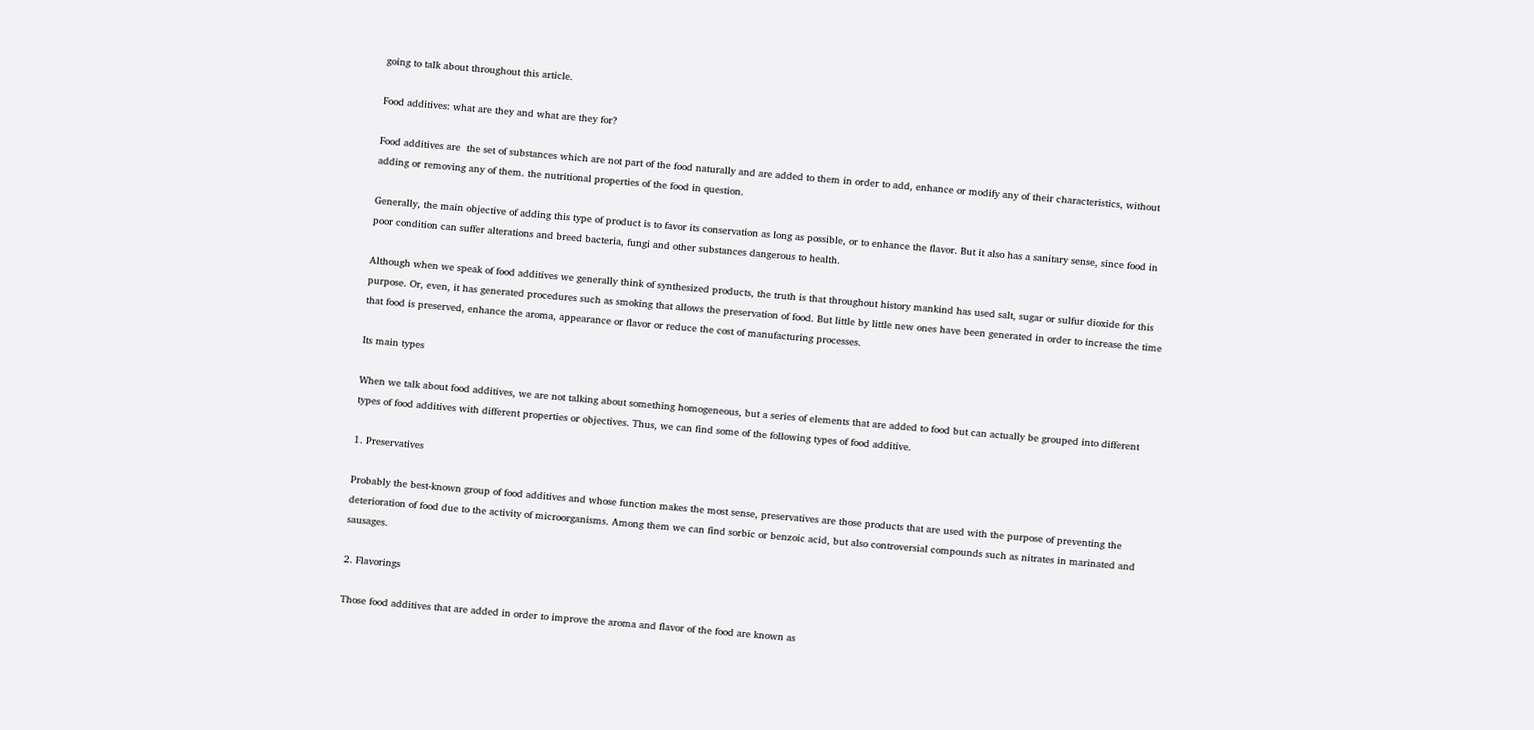going to talk about throughout this article.

Food additives: what are they and what are they for?

Food additives are  the set of substances which are not part of the food naturally and are added to them in order to add, enhance or modify any of their characteristics, without adding or removing any of them. the nutritional properties of the food in question.

Generally, the main objective of adding this type of product is to favor its conservation as long as possible, or to enhance the flavor. But it also has a sanitary sense, since food in poor condition can suffer alterations and breed bacteria, fungi and other substances dangerous to health.

Although when we speak of food additives we generally think of synthesized products, the truth is that throughout history mankind has used salt, sugar or sulfur dioxide for this purpose. Or, even, it has generated procedures such as smoking that allows the preservation of food. But little by little new ones have been generated in order to increase the time that food is preserved, enhance the aroma, appearance or flavor or reduce the cost of manufacturing processes.

Its main types

When we talk about food additives, we are not talking about something homogeneous, but a series of elements that are added to food but can actually be grouped into different types of food additives with different properties or objectives. Thus, we can find some of the following types of food additive.

1. Preservatives

Probably the best-known group of food additives and whose function makes the most sense, preservatives are those products that are used with the purpose of preventing the deterioration of food due to the activity of microorganisms. Among them we can find sorbic or benzoic acid, but also controversial compounds such as nitrates in marinated and sausages.

2. Flavorings

Those food additives that are added in order to improve the aroma and flavor of the food are known as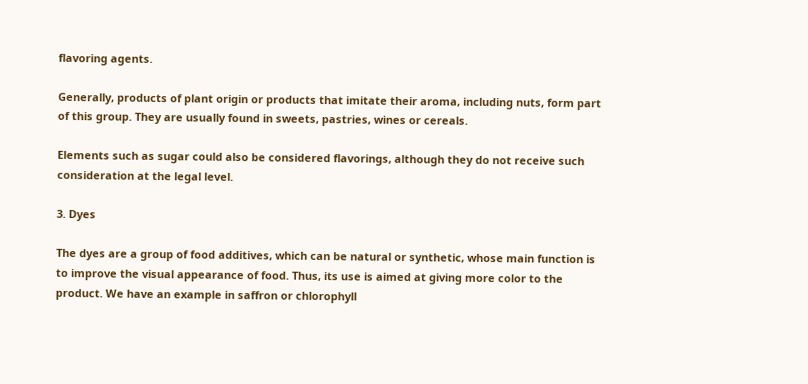flavoring agents.

Generally, products of plant origin or products that imitate their aroma, including nuts, form part of this group. They are usually found in sweets, pastries, wines or cereals.

Elements such as sugar could also be considered flavorings, although they do not receive such consideration at the legal level.

3. Dyes

The dyes are a group of food additives, which can be natural or synthetic, whose main function is to improve the visual appearance of food. Thus, its use is aimed at giving more color to the product. We have an example in saffron or chlorophyll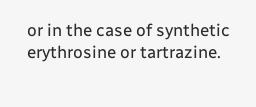or in the case of synthetic erythrosine or tartrazine.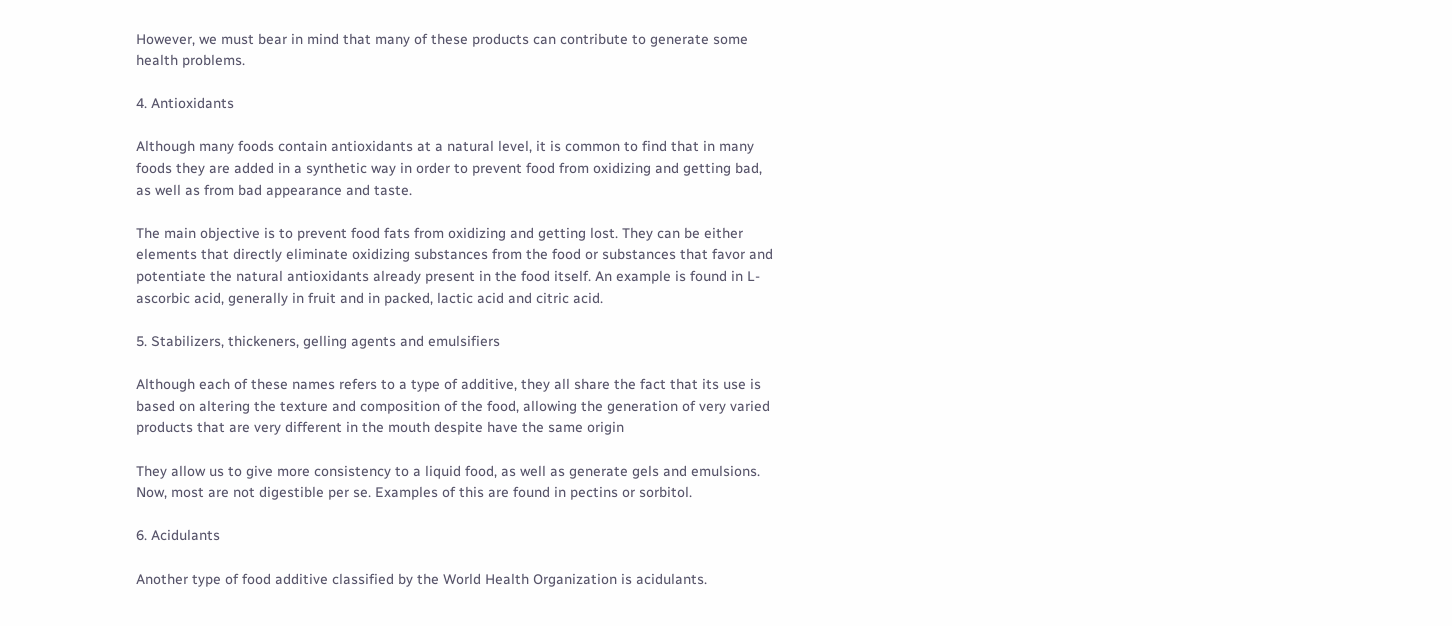However, we must bear in mind that many of these products can contribute to generate some health problems.

4. Antioxidants

Although many foods contain antioxidants at a natural level, it is common to find that in many foods they are added in a synthetic way in order to prevent food from oxidizing and getting bad, as well as from bad appearance and taste.

The main objective is to prevent food fats from oxidizing and getting lost. They can be either elements that directly eliminate oxidizing substances from the food or substances that favor and potentiate the natural antioxidants already present in the food itself. An example is found in L-ascorbic acid, generally in fruit and in packed, lactic acid and citric acid.

5. Stabilizers, thickeners, gelling agents and emulsifiers

Although each of these names refers to a type of additive, they all share the fact that its use is based on altering the texture and composition of the food, allowing the generation of very varied products that are very different in the mouth despite have the same origin

They allow us to give more consistency to a liquid food, as well as generate gels and emulsions. Now, most are not digestible per se. Examples of this are found in pectins or sorbitol.

6. Acidulants

Another type of food additive classified by the World Health Organization is acidulants.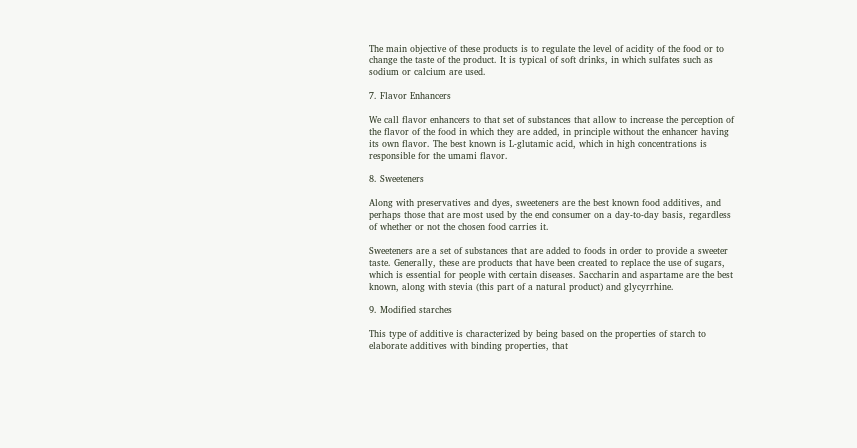The main objective of these products is to regulate the level of acidity of the food or to change the taste of the product. It is typical of soft drinks, in which sulfates such as sodium or calcium are used.

7. Flavor Enhancers

We call flavor enhancers to that set of substances that allow to increase the perception of the flavor of the food in which they are added, in principle without the enhancer having its own flavor. The best known is L-glutamic acid, which in high concentrations is responsible for the umami flavor.

8. Sweeteners

Along with preservatives and dyes, sweeteners are the best known food additives, and perhaps those that are most used by the end consumer on a day-to-day basis, regardless of whether or not the chosen food carries it.

Sweeteners are a set of substances that are added to foods in order to provide a sweeter taste. Generally, these are products that have been created to replace the use of sugars, which is essential for people with certain diseases. Saccharin and aspartame are the best known, along with stevia (this part of a natural product) and glycyrrhine.

9. Modified starches

This type of additive is characterized by being based on the properties of starch to elaborate additives with binding properties, that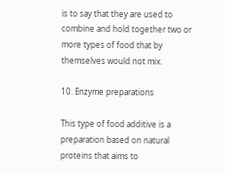is to say that they are used to combine and hold together two or more types of food that by themselves would not mix.

10. Enzyme preparations

This type of food additive is a preparation based on natural proteins that aims to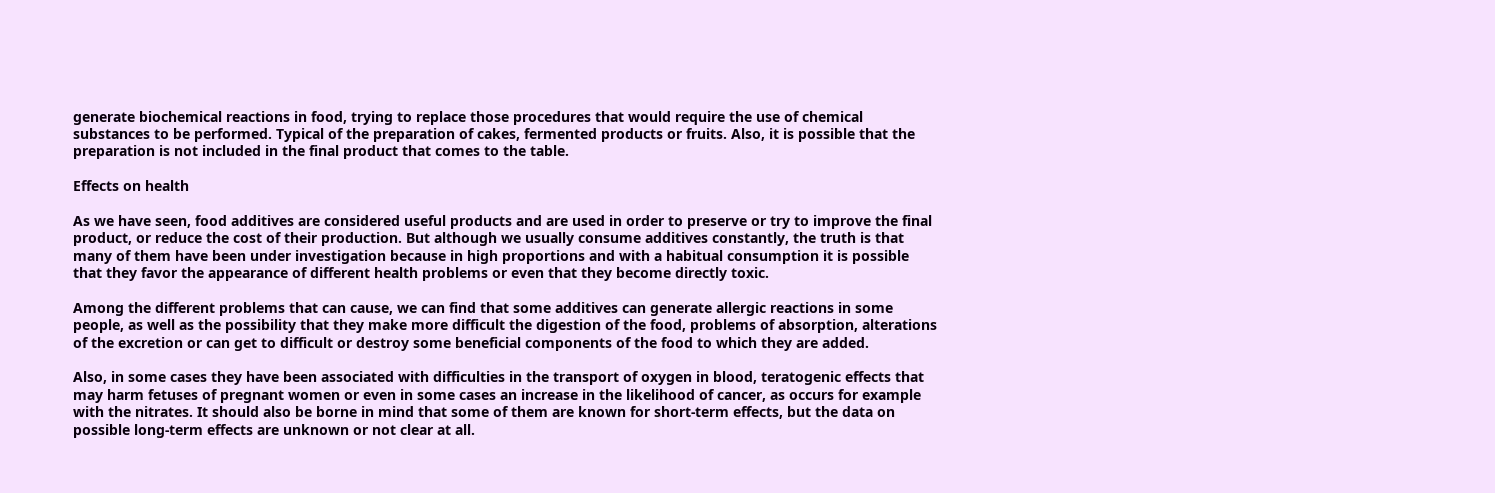generate biochemical reactions in food, trying to replace those procedures that would require the use of chemical substances to be performed. Typical of the preparation of cakes, fermented products or fruits. Also, it is possible that the preparation is not included in the final product that comes to the table.

Effects on health

As we have seen, food additives are considered useful products and are used in order to preserve or try to improve the final product, or reduce the cost of their production. But although we usually consume additives constantly, the truth is that many of them have been under investigation because in high proportions and with a habitual consumption it is possible that they favor the appearance of different health problems or even that they become directly toxic.

Among the different problems that can cause, we can find that some additives can generate allergic reactions in some people, as well as the possibility that they make more difficult the digestion of the food, problems of absorption, alterations of the excretion or can get to difficult or destroy some beneficial components of the food to which they are added.

Also, in some cases they have been associated with difficulties in the transport of oxygen in blood, teratogenic effects that may harm fetuses of pregnant women or even in some cases an increase in the likelihood of cancer, as occurs for example with the nitrates. It should also be borne in mind that some of them are known for short-term effects, but the data on possible long-term effects are unknown or not clear at all.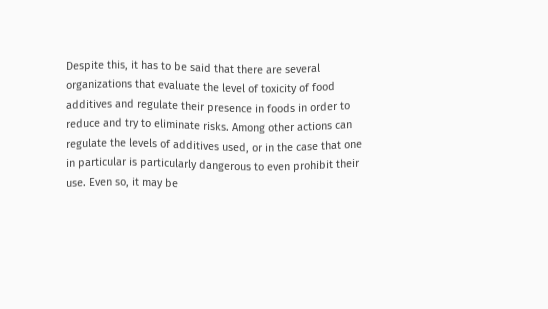Despite this, it has to be said that there are several organizations that evaluate the level of toxicity of food additives and regulate their presence in foods in order to reduce and try to eliminate risks. Among other actions can regulate the levels of additives used, or in the case that one in particular is particularly dangerous to even prohibit their use. Even so, it may be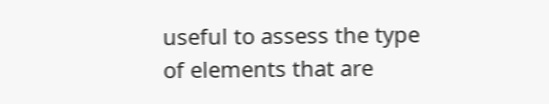useful to assess the type of elements that are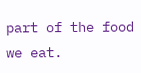part of the food we eat.